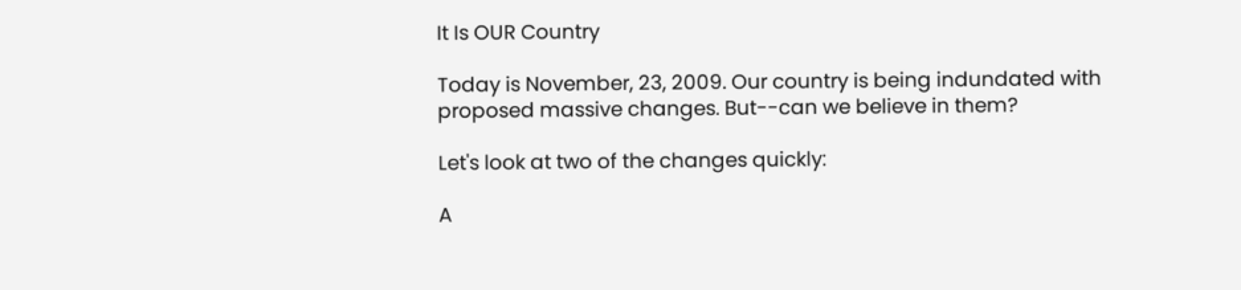It Is OUR Country

Today is November, 23, 2009. Our country is being indundated with proposed massive changes. But--can we believe in them?

Let's look at two of the changes quickly:

A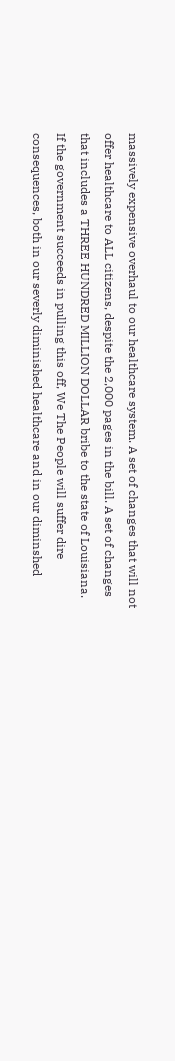massively expensive overhaul to our healthcare system. A set of changes that will not offer healthcare to ALL citizens, despite the 2,000 pages in the bill. A set of changes that includes a THREE HUNDRED MILLION DOLLAR bribe to the state of Louisiana. If the government succeeds in pulling this off, We The People will suffer dire consequences, both in our severly diminished healthcare and in our diminshed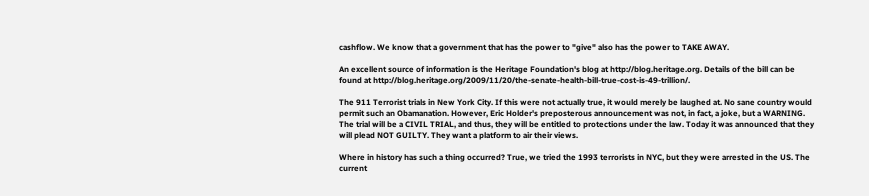cashflow. We know that a government that has the power to "give" also has the power to TAKE AWAY.

An excellent source of information is the Heritage Foundation's blog at http://blog.heritage.org. Details of the bill can be found at http://blog.heritage.org/2009/11/20/the-senate-health-bill-true-cost-is-49-trillion/.

The 911 Terrorist trials in New York City. If this were not actually true, it would merely be laughed at. No sane country would permit such an Obamanation. However, Eric Holder's preposterous announcement was not, in fact, a joke, but a WARNING. The trial will be a CIVIL TRIAL, and thus, they will be entitled to protections under the law. Today it was announced that they will plead NOT GUILTY. They want a platform to air their views.

Where in history has such a thing occurred? True, we tried the 1993 terrorists in NYC, but they were arrested in the US. The current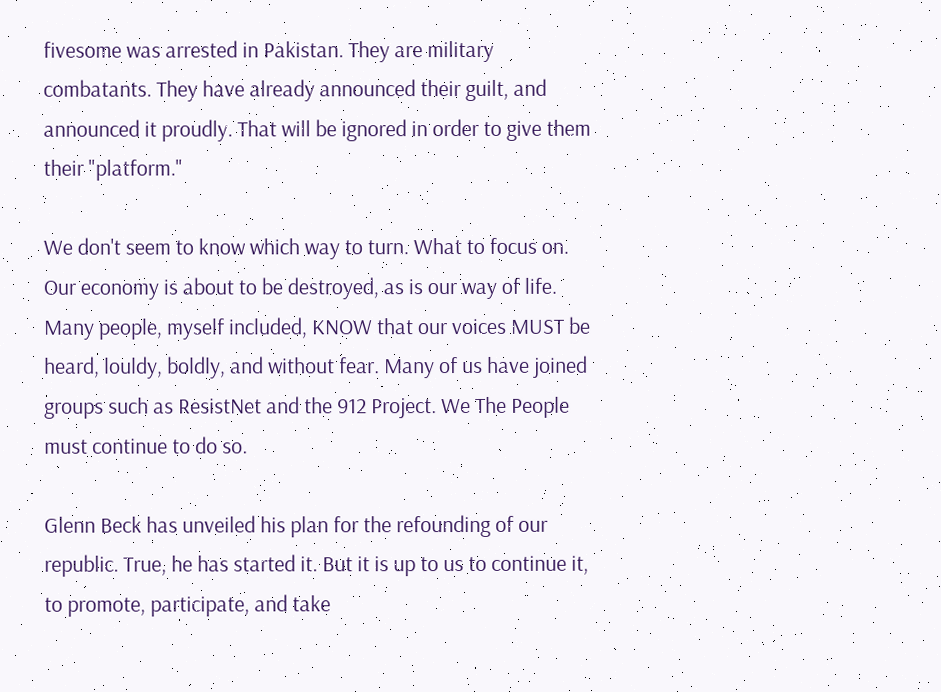fivesome was arrested in Pakistan. They are military combatants. They have already announced their guilt, and announced it proudly. That will be ignored in order to give them their "platform."

We don't seem to know which way to turn. What to focus on. Our economy is about to be destroyed, as is our way of life. Many people, myself included, KNOW that our voices MUST be heard, louldy, boldly, and without fear. Many of us have joined groups such as ResistNet and the 912 Project. We The People must continue to do so.

Glenn Beck has unveiled his plan for the refounding of our republic. True, he has started it. But it is up to us to continue it, to promote, participate, and take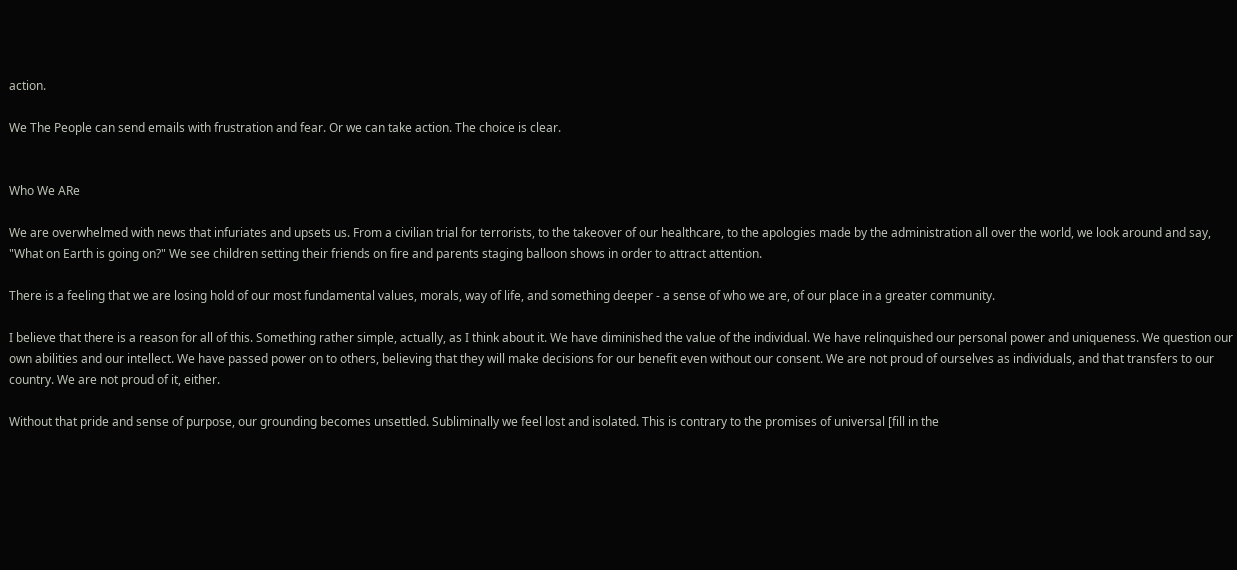action.

We The People can send emails with frustration and fear. Or we can take action. The choice is clear.


Who We ARe

We are overwhelmed with news that infuriates and upsets us. From a civilian trial for terrorists, to the takeover of our healthcare, to the apologies made by the administration all over the world, we look around and say, "What on Earth is going on?" We see children setting their friends on fire and parents staging balloon shows in order to attract attention.

There is a feeling that we are losing hold of our most fundamental values, morals, way of life, and something deeper - a sense of who we are, of our place in a greater community.

I believe that there is a reason for all of this. Something rather simple, actually, as I think about it. We have diminished the value of the individual. We have relinquished our personal power and uniqueness. We question our own abilities and our intellect. We have passed power on to others, believing that they will make decisions for our benefit even without our consent. We are not proud of ourselves as individuals, and that transfers to our country. We are not proud of it, either.

Without that pride and sense of purpose, our grounding becomes unsettled. Subliminally we feel lost and isolated. This is contrary to the promises of universal [fill in the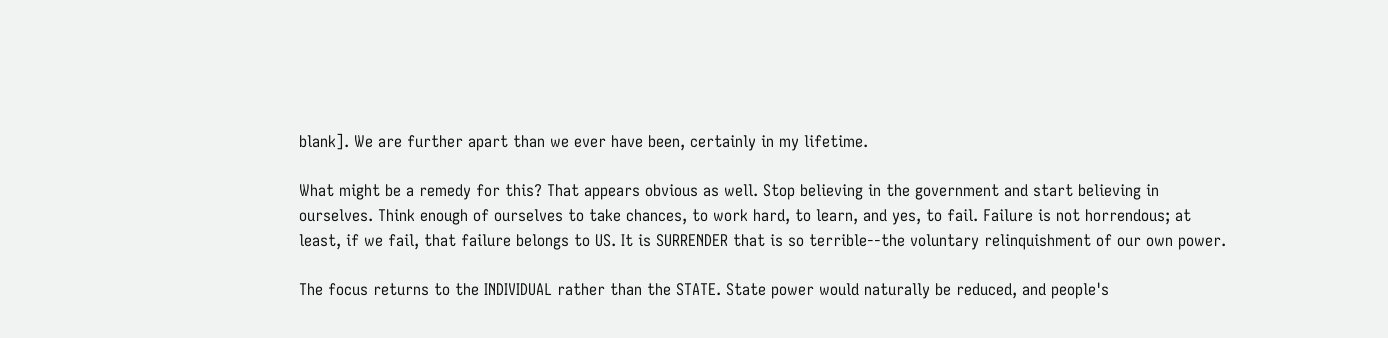blank]. We are further apart than we ever have been, certainly in my lifetime.

What might be a remedy for this? That appears obvious as well. Stop believing in the government and start believing in ourselves. Think enough of ourselves to take chances, to work hard, to learn, and yes, to fail. Failure is not horrendous; at least, if we fail, that failure belongs to US. It is SURRENDER that is so terrible--the voluntary relinquishment of our own power.

The focus returns to the INDIVIDUAL rather than the STATE. State power would naturally be reduced, and people's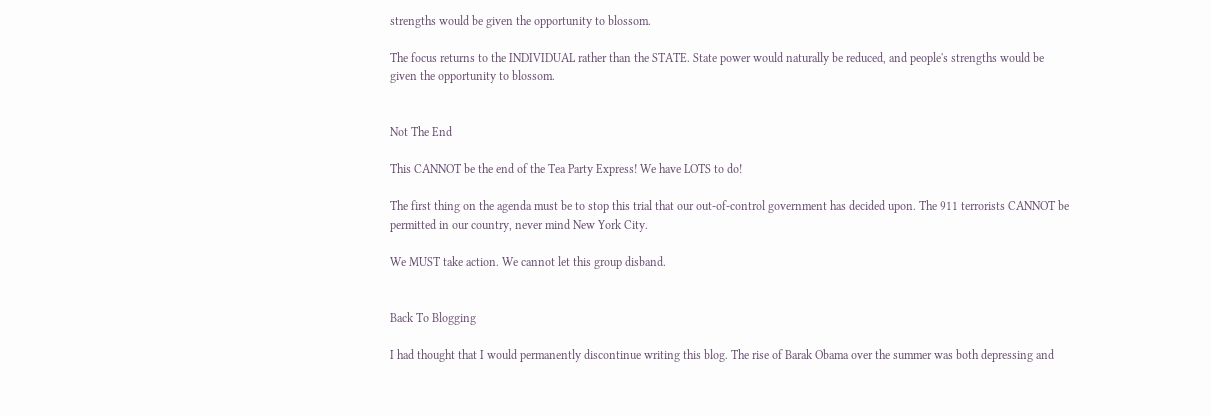strengths would be given the opportunity to blossom.

The focus returns to the INDIVIDUAL rather than the STATE. State power would naturally be reduced, and people's strengths would be given the opportunity to blossom.


Not The End

This CANNOT be the end of the Tea Party Express! We have LOTS to do!

The first thing on the agenda must be to stop this trial that our out-of-control government has decided upon. The 911 terrorists CANNOT be permitted in our country, never mind New York City.

We MUST take action. We cannot let this group disband.


Back To Blogging

I had thought that I would permanently discontinue writing this blog. The rise of Barak Obama over the summer was both depressing and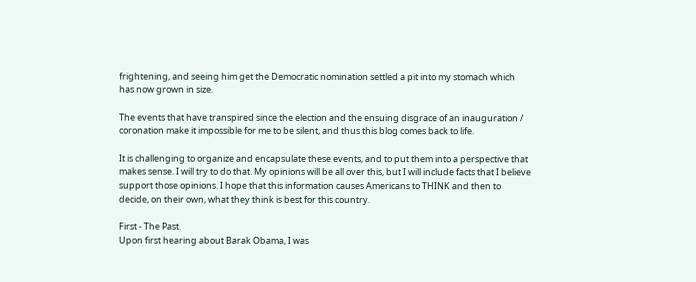frightening, and seeing him get the Democratic nomination settled a pit into my stomach which has now grown in size.

The events that have transpired since the election and the ensuing disgrace of an inauguration / coronation make it impossible for me to be silent, and thus this blog comes back to life.

It is challenging to organize and encapsulate these events, and to put them into a perspective that makes sense. I will try to do that. My opinions will be all over this, but I will include facts that I believe support those opinions. I hope that this information causes Americans to THINK and then to decide, on their own, what they think is best for this country.

First - The Past.
Upon first hearing about Barak Obama, I was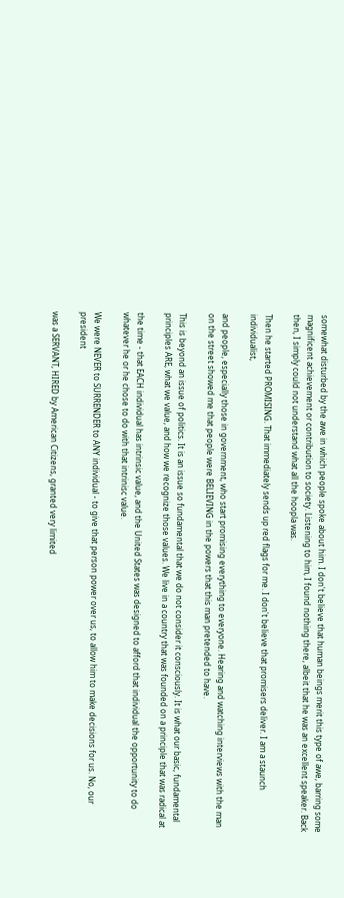somewhat disturbed by the awe in which people spoke about him. I don't believe that human beings merit this type of awe, barring some magnificent achievement or contribution to society. Listening to him, I found nothing there, albeit that he was an excellent speaker. Back then, I simply could not understand what all the hoopla was.

Then he started PROMISING. That immediately sends up red flags for me. I don't believe that promisers deliver. I am a staunch individualist,

and people, especially those in government, who start promising everything to everyone. Hearing and watching interviews with the man on the street showed me that people were BELIEVING in the powers that this man pretended to have.

This is beyond an issue of politics. It is an issue so fundamental that we do not consider it consciously. It is what our basic, fundamental principles ARE, what we value, and how we recognize those values. We live in a country that was founded on a principle that was radical at

the time - that EACH individual has intrinsic value, and the United States was designed to afford that individual the opportunity to do whatever he or he chose to do with that intrinisc value.

We were NEVER to SURRENDER to ANY individual - to give that person power over us, to allow him to make decisions for us. No, our president

was a SERVANT, HIRED by American Citizens, granted very limited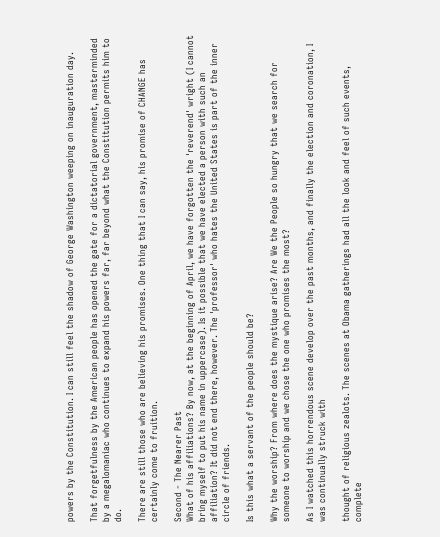powers by the Constitution. I can still feel the shadow of George Washington weeping on inauguration day.

That forgetfulness by the American people has opened the gate for a dictatorial government, masterminded by a megalomaniac who continues to expand his powers far, far beyond what the Constitution permits him to do.

There are still those who are believing his promises. One thing that I can say, his promise of CHANGE has certainly come to fruition.

Second - The Nearer Past
What of his affiliations? By now, at the beginning of April, we have forgotten the 'reverend' wright (I cannot bring myself to put his name in uppercase). Is it possible that we have elected a person with such an affiliation? It did not end there, however. The 'professor' who hates the United States is part of the inner circle of friends.

Is this what a servant of the people should be?

Why the worship? From where does the mystique arise? Are We the People so hungry that we search for someone to worship and we chose the one who promises the most?

As I watched this horrendous scene develop over the past months, and finally the election and coronation, I was continually struck with

thought of religious zealots. The scenes at Obama gatherings had all the look and feel of such events, complete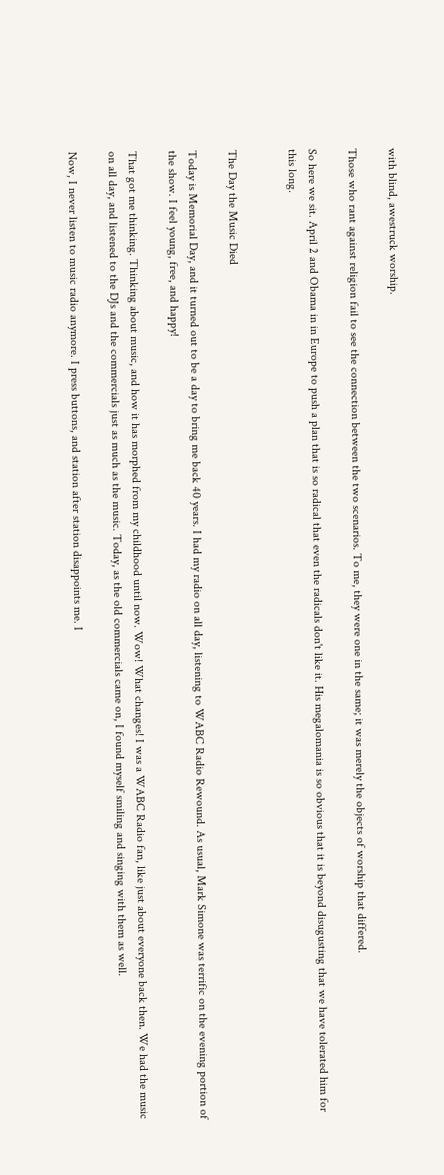with blind, awestruck worship.

Those who rant against religion fail to see the connection between the two scenarios. To me, they were one in the same; it was merely the objects of worship that differed.

So here we sit. April 2 and Obama in in Europe to push a plan that is so radical that even the radicals don't like it. His megalomania is so obvious that it is beyond disugusting that we have tolerated him for this long.


The Day the Music Died

Today is Memorial Day, and it turned out to be a day to bring me back 40 years. I had my radio on all day, listening to WABC Radio Rewound. As usual, Mark Simone was terrific on the evening portion of the show. I feel young, free, and happy!

That got me thinking. Thinking about music, and how it has morphed from my childhood until now. Wow! What changes! I was a WABC Radio fan, like just about everyone back then. We had the music on all day, and listened to the DJs and the commercials just as much as the music. Today, as the old commercials came on, I found myself smiling and singing with them as well.

Now, I never listen to music radio anymore. I press buttons, and station after station disappoints me. I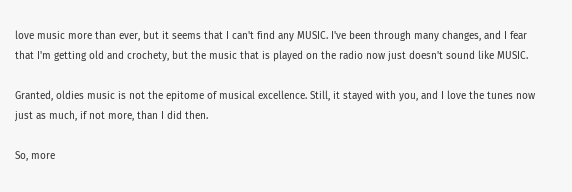love music more than ever, but it seems that I can't find any MUSIC. I've been through many changes, and I fear that I'm getting old and crochety, but the music that is played on the radio now just doesn't sound like MUSIC.

Granted, oldies music is not the epitome of musical excellence. Still, it stayed with you, and I love the tunes now just as much, if not more, than I did then.

So, more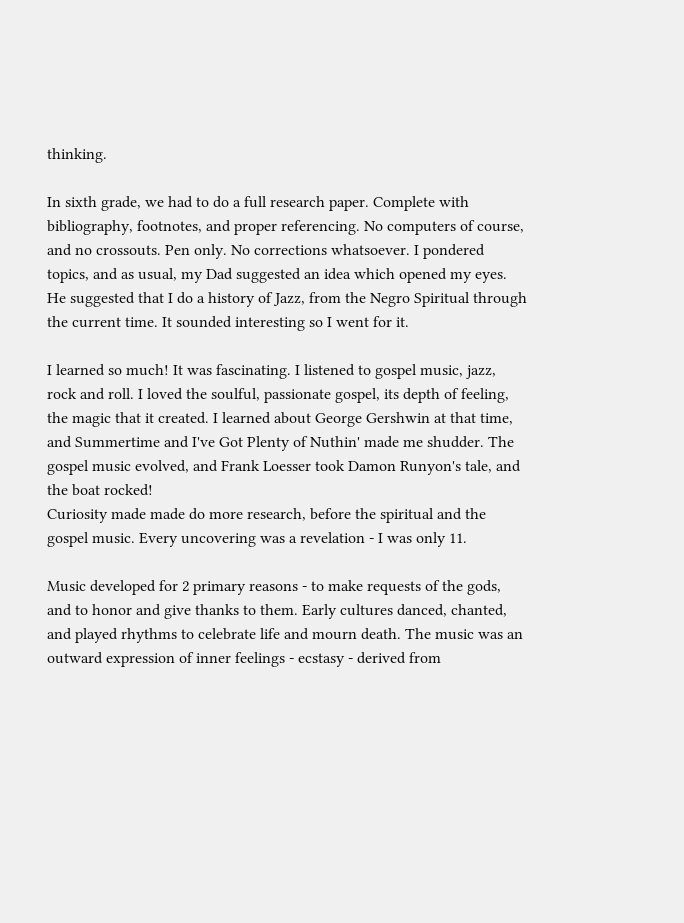thinking.

In sixth grade, we had to do a full research paper. Complete with bibliography, footnotes, and proper referencing. No computers of course, and no crossouts. Pen only. No corrections whatsoever. I pondered topics, and as usual, my Dad suggested an idea which opened my eyes. He suggested that I do a history of Jazz, from the Negro Spiritual through the current time. It sounded interesting so I went for it.

I learned so much! It was fascinating. I listened to gospel music, jazz, rock and roll. I loved the soulful, passionate gospel, its depth of feeling, the magic that it created. I learned about George Gershwin at that time, and Summertime and I've Got Plenty of Nuthin' made me shudder. The gospel music evolved, and Frank Loesser took Damon Runyon's tale, and the boat rocked!
Curiosity made made do more research, before the spiritual and the gospel music. Every uncovering was a revelation - I was only 11.

Music developed for 2 primary reasons - to make requests of the gods, and to honor and give thanks to them. Early cultures danced, chanted, and played rhythms to celebrate life and mourn death. The music was an outward expression of inner feelings - ecstasy - derived from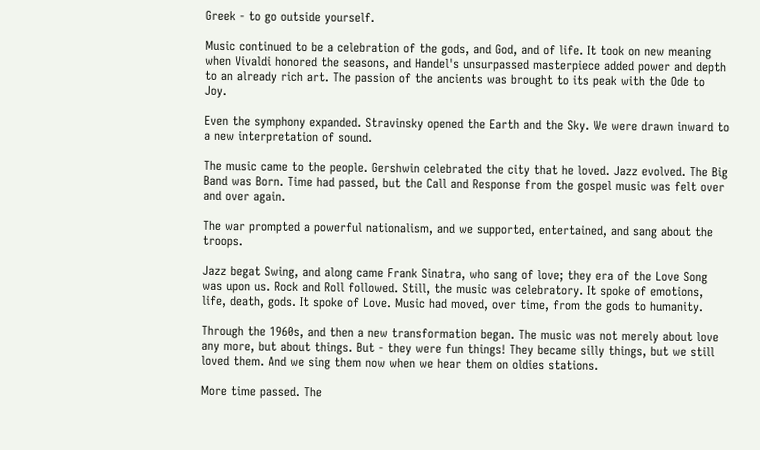Greek - to go outside yourself.

Music continued to be a celebration of the gods, and God, and of life. It took on new meaning when Vivaldi honored the seasons, and Handel's unsurpassed masterpiece added power and depth to an already rich art. The passion of the ancients was brought to its peak with the Ode to Joy.

Even the symphony expanded. Stravinsky opened the Earth and the Sky. We were drawn inward to a new interpretation of sound.

The music came to the people. Gershwin celebrated the city that he loved. Jazz evolved. The Big Band was Born. Time had passed, but the Call and Response from the gospel music was felt over and over again.

The war prompted a powerful nationalism, and we supported, entertained, and sang about the troops.

Jazz begat Swing, and along came Frank Sinatra, who sang of love; they era of the Love Song was upon us. Rock and Roll followed. Still, the music was celebratory. It spoke of emotions, life, death, gods. It spoke of Love. Music had moved, over time, from the gods to humanity.

Through the 1960s, and then a new transformation began. The music was not merely about love any more, but about things. But - they were fun things! They became silly things, but we still loved them. And we sing them now when we hear them on oldies stations.

More time passed. The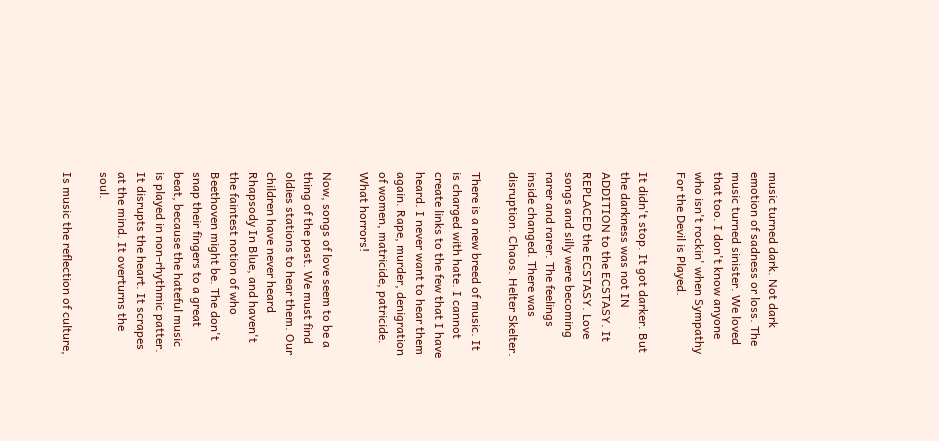music turned dark. Not dark emotion of sadness or loss. The music turned sinister. We loved that too. I don't know anyone who isn't rockin' when Sympathy For the Devil is Played.

It didn't stop. It got darker. But the darkness was not IN ADDITION to the ECSTASY. It REPLACED the ECSTASY. Love songs and silly were becoming rarer and rarer. The feelings inside changed. There was disruption. Chaos. Helter Skelter.

There is a new breed of music. It is charged with hate. I cannot create links to the few that I have heard. I never want to hear them again. Rape, murder, denigration of women, matricide, patricide. What horrors!

Now, songs of love seem to be a thing of the past. We must find oldies stations to hear them. Our children have never heard Rhapsody In Blue, and haven't the faintest notion of who Beethoven might be. The don't snap their fingers to a great beat, because the hateful music is played in non-rhythmic patter. It disrupts the heart. It scrapes at the mind. It overturns the soul.

Is music the reflection of culture,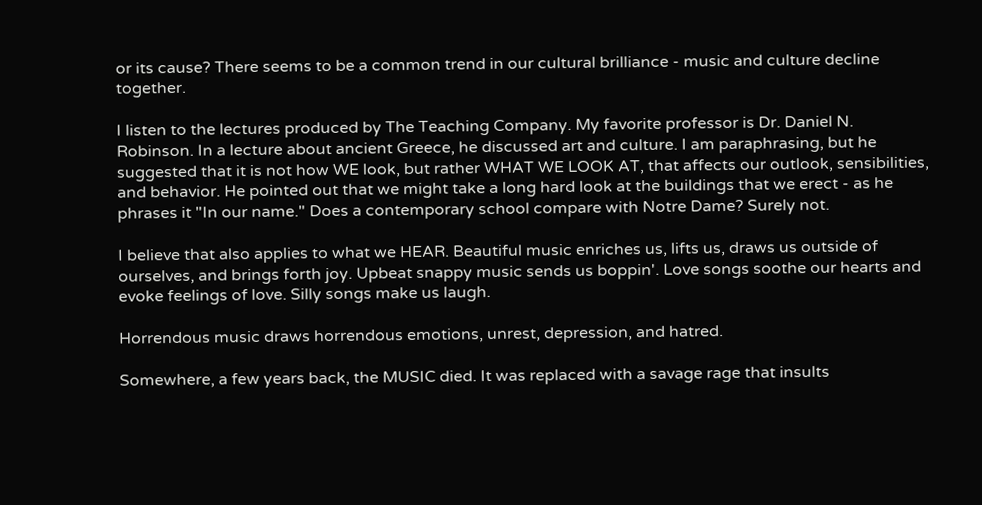or its cause? There seems to be a common trend in our cultural brilliance - music and culture decline together.

I listen to the lectures produced by The Teaching Company. My favorite professor is Dr. Daniel N. Robinson. In a lecture about ancient Greece, he discussed art and culture. I am paraphrasing, but he suggested that it is not how WE look, but rather WHAT WE LOOK AT, that affects our outlook, sensibilities, and behavior. He pointed out that we might take a long hard look at the buildings that we erect - as he phrases it "In our name." Does a contemporary school compare with Notre Dame? Surely not.

I believe that also applies to what we HEAR. Beautiful music enriches us, lifts us, draws us outside of ourselves, and brings forth joy. Upbeat snappy music sends us boppin'. Love songs soothe our hearts and evoke feelings of love. Silly songs make us laugh.

Horrendous music draws horrendous emotions, unrest, depression, and hatred.

Somewhere, a few years back, the MUSIC died. It was replaced with a savage rage that insults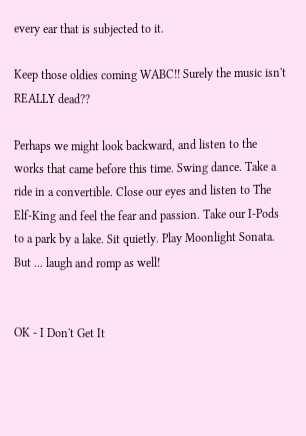every ear that is subjected to it.

Keep those oldies coming WABC!! Surely the music isn't REALLY dead??

Perhaps we might look backward, and listen to the works that came before this time. Swing dance. Take a ride in a convertible. Close our eyes and listen to The Elf-King and feel the fear and passion. Take our I-Pods to a park by a lake. Sit quietly. Play Moonlight Sonata. But ... laugh and romp as well!


OK - I Don't Get It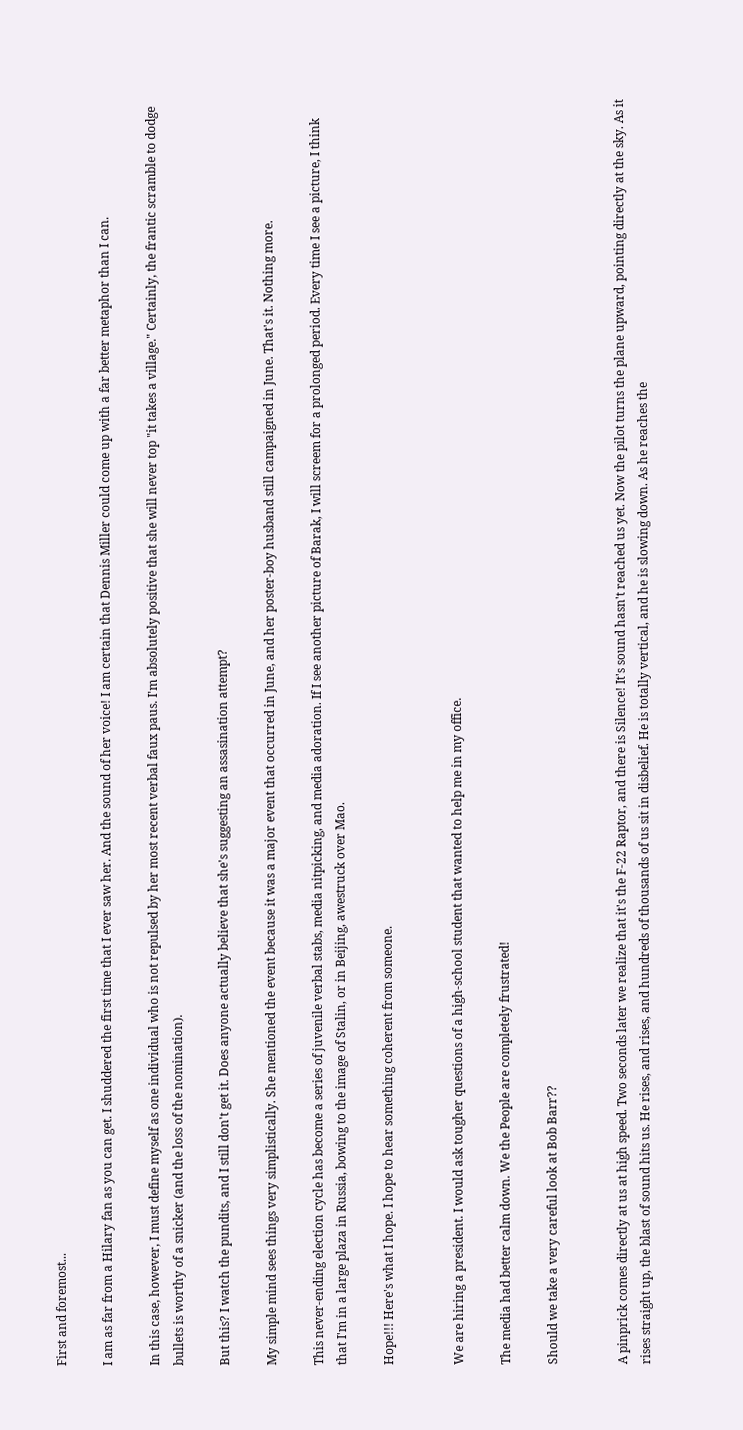First and foremost...

I am as far from a Hilary fan as you can get. I shuddered the first time that I ever saw her. And the sound of her voice! I am certain that Dennis Miller could come up with a far better metaphor than I can.

In this case, however, I must define myself as one individual who is not repulsed by her most recent verbal faux paus. I'm absolutely positive that she will never top "it takes a village." Certainly, the frantic scramble to dodge bullets is worthy of a snicker (and the loss of the nomination).

But this? I watch the pundits, and I still don't get it. Does anyone actually believe that she's suggesting an assasination attempt?

My simple mind sees things very simplistically. She mentioned the event because it was a major event that occurred in June, and her poster-boy husband still campaigned in June. That's it. Nothing more.

This never-ending election cycle has become a series of juvenile verbal stabs, media nitpicking, and media adoration. If I see another picture of Barak, I will screem for a prolonged period. Every time I see a picture, I think that I'm in a large plaza in Russia, bowing to the image of Stalin, or in Beijing, awestruck over Mao.

Hope!!! Here's what I hope. I hope to hear something coherent from someone.


We are hiring a president. I would ask tougher questions of a high-school student that wanted to help me in my office.

The media had better calm down. We the People are completely frustrated!

Should we take a very careful look at Bob Barr??


A pinprick comes directly at us at high speed. Two seconds later we realize that it's the F-22 Raptor, and there is Silence! It's sound hasn't reached us yet. Now the pilot turns the plane upward, pointing directly at the sky. As it rises straight up, the blast of sound hits us. He rises, and rises, and hundreds of thousands of us sit in disbelief. He is totally vertical, and he is slowing down. As he reaches the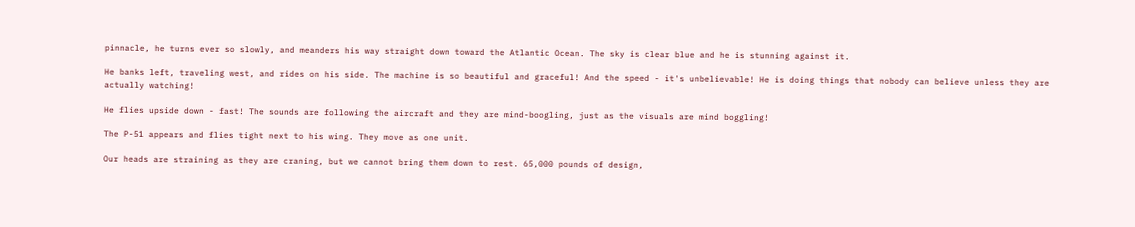pinnacle, he turns ever so slowly, and meanders his way straight down toward the Atlantic Ocean. The sky is clear blue and he is stunning against it.

He banks left, traveling west, and rides on his side. The machine is so beautiful and graceful! And the speed - it's unbelievable! He is doing things that nobody can believe unless they are actually watching!

He flies upside down - fast! The sounds are following the aircraft and they are mind-boogling, just as the visuals are mind boggling!

The P-51 appears and flies tight next to his wing. They move as one unit.

Our heads are straining as they are craning, but we cannot bring them down to rest. 65,000 pounds of design,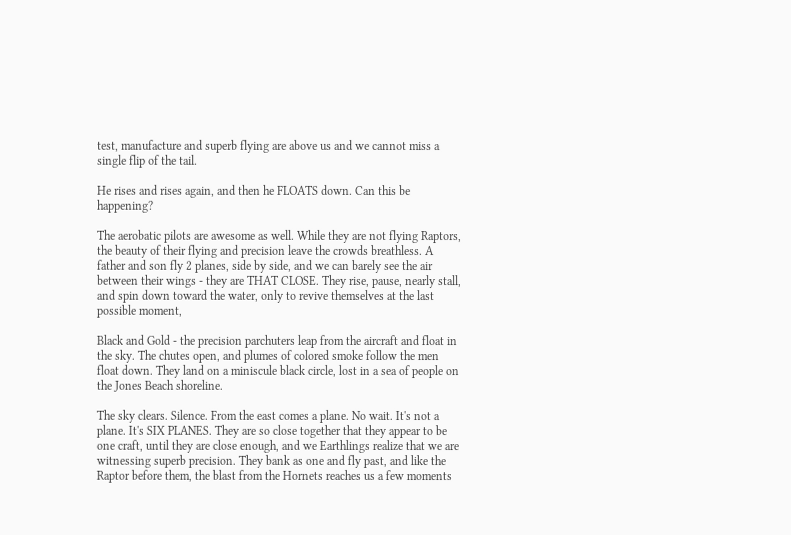test, manufacture and superb flying are above us and we cannot miss a single flip of the tail.

He rises and rises again, and then he FLOATS down. Can this be happening?

The aerobatic pilots are awesome as well. While they are not flying Raptors, the beauty of their flying and precision leave the crowds breathless. A father and son fly 2 planes, side by side, and we can barely see the air between their wings - they are THAT CLOSE. They rise, pause, nearly stall, and spin down toward the water, only to revive themselves at the last possible moment,

Black and Gold - the precision parchuters leap from the aircraft and float in the sky. The chutes open, and plumes of colored smoke follow the men float down. They land on a miniscule black circle, lost in a sea of people on the Jones Beach shoreline.

The sky clears. Silence. From the east comes a plane. No wait. It's not a plane. It's SIX PLANES. They are so close together that they appear to be one craft, until they are close enough, and we Earthlings realize that we are witnessing superb precision. They bank as one and fly past, and like the Raptor before them, the blast from the Hornets reaches us a few moments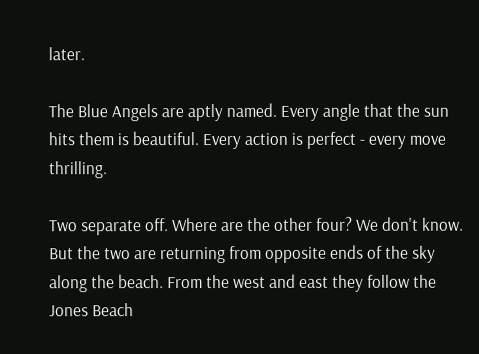later.

The Blue Angels are aptly named. Every angle that the sun hits them is beautiful. Every action is perfect - every move thrilling.

Two separate off. Where are the other four? We don't know. But the two are returning from opposite ends of the sky along the beach. From the west and east they follow the Jones Beach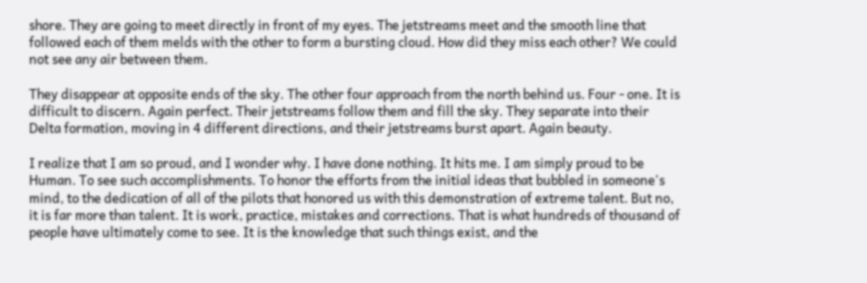shore. They are going to meet directly in front of my eyes. The jetstreams meet and the smooth line that followed each of them melds with the other to form a bursting cloud. How did they miss each other? We could not see any air between them.

They disappear at opposite ends of the sky. The other four approach from the north behind us. Four - one. It is difficult to discern. Again perfect. Their jetstreams follow them and fill the sky. They separate into their Delta formation, moving in 4 different directions, and their jetstreams burst apart. Again beauty.

I realize that I am so proud, and I wonder why. I have done nothing. It hits me. I am simply proud to be Human. To see such accomplishments. To honor the efforts from the initial ideas that bubbled in someone's mind, to the dedication of all of the pilots that honored us with this demonstration of extreme talent. But no, it is far more than talent. It is work, practice, mistakes and corrections. That is what hundreds of thousand of people have ultimately come to see. It is the knowledge that such things exist, and the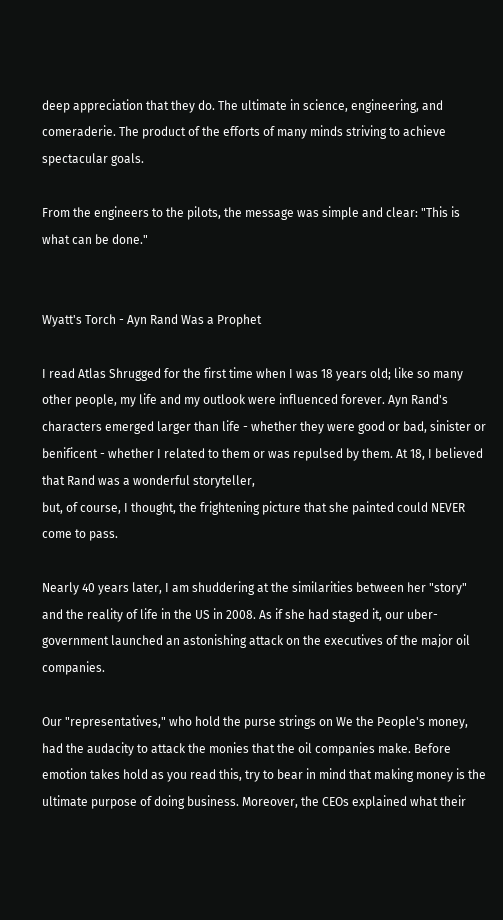deep appreciation that they do. The ultimate in science, engineering, and comeraderie. The product of the efforts of many minds striving to achieve spectacular goals.

From the engineers to the pilots, the message was simple and clear: "This is what can be done."


Wyatt's Torch - Ayn Rand Was a Prophet

I read Atlas Shrugged for the first time when I was 18 years old; like so many other people, my life and my outlook were influenced forever. Ayn Rand's characters emerged larger than life - whether they were good or bad, sinister or benificent - whether I related to them or was repulsed by them. At 18, I believed that Rand was a wonderful storyteller,
but, of course, I thought, the frightening picture that she painted could NEVER come to pass.

Nearly 40 years later, I am shuddering at the similarities between her "story" and the reality of life in the US in 2008. As if she had staged it, our uber-government launched an astonishing attack on the executives of the major oil companies.

Our "representatives," who hold the purse strings on We the People's money, had the audacity to attack the monies that the oil companies make. Before emotion takes hold as you read this, try to bear in mind that making money is the ultimate purpose of doing business. Moreover, the CEOs explained what their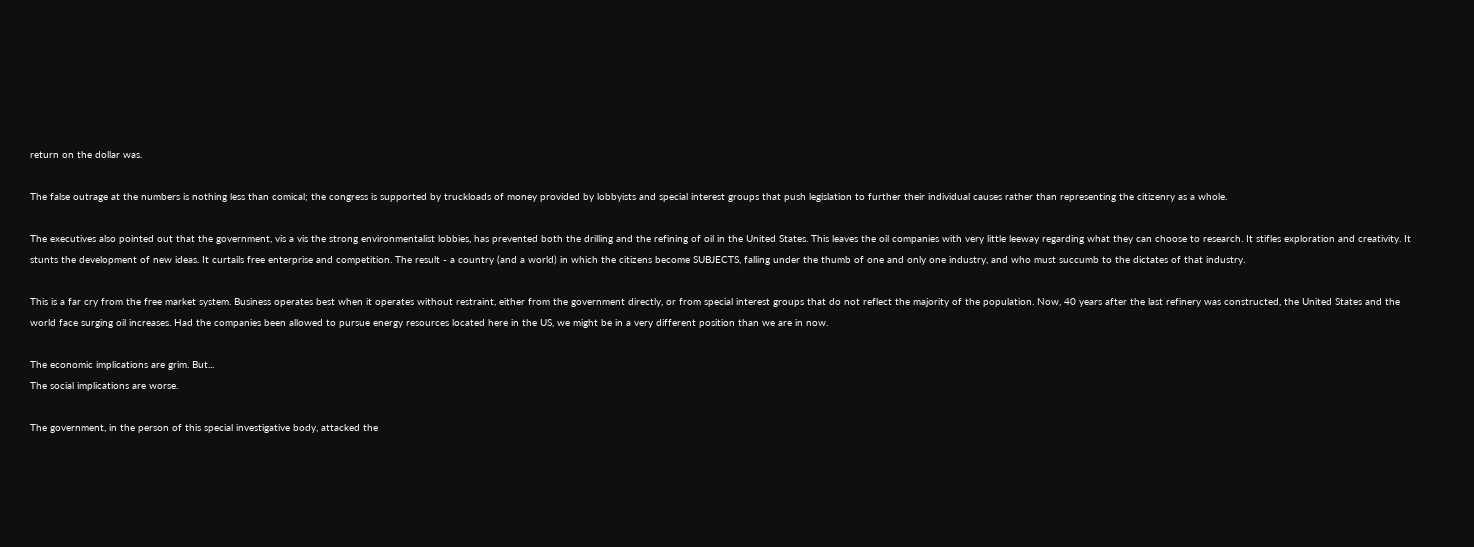return on the dollar was.

The false outrage at the numbers is nothing less than comical; the congress is supported by truckloads of money provided by lobbyists and special interest groups that push legislation to further their individual causes rather than representing the citizenry as a whole.

The executives also pointed out that the government, vis a vis the strong environmentalist lobbies, has prevented both the drilling and the refining of oil in the United States. This leaves the oil companies with very little leeway regarding what they can choose to research. It stifles exploration and creativity. It stunts the development of new ideas. It curtails free enterprise and competition. The result - a country (and a world) in which the citizens become SUBJECTS, falling under the thumb of one and only one industry, and who must succumb to the dictates of that industry.

This is a far cry from the free market system. Business operates best when it operates without restraint, either from the government directly, or from special interest groups that do not reflect the majority of the population. Now, 40 years after the last refinery was constructed, the United States and the world face surging oil increases. Had the companies been allowed to pursue energy resources located here in the US, we might be in a very different position than we are in now.

The economic implications are grim. But...
The social implications are worse.

The government, in the person of this special investigative body, attacked the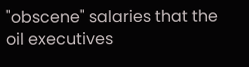"obscene" salaries that the oil executives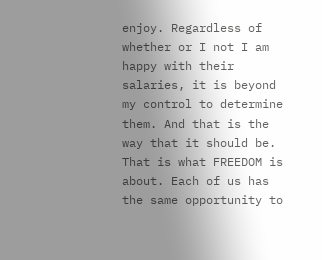enjoy. Regardless of whether or I not I am happy with their salaries, it is beyond my control to determine them. And that is the way that it should be. That is what FREEDOM is about. Each of us has the same opportunity to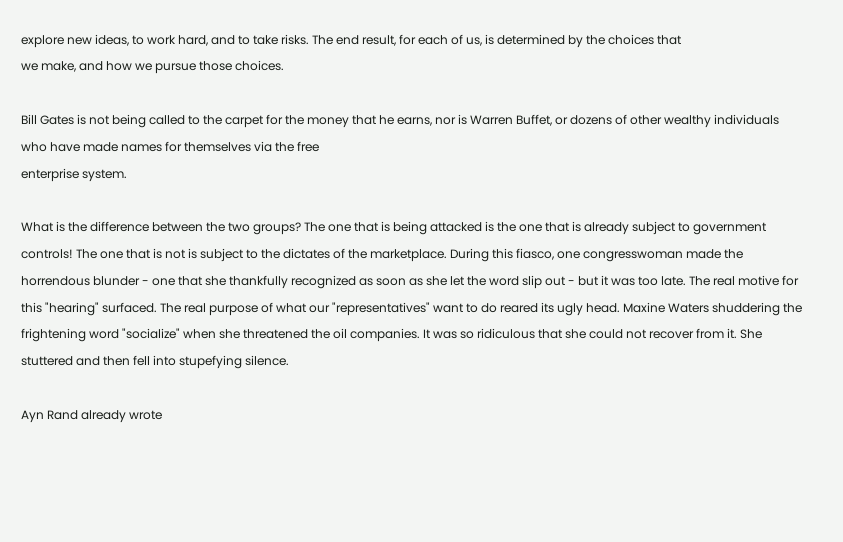explore new ideas, to work hard, and to take risks. The end result, for each of us, is determined by the choices that
we make, and how we pursue those choices.

Bill Gates is not being called to the carpet for the money that he earns, nor is Warren Buffet, or dozens of other wealthy individuals who have made names for themselves via the free
enterprise system.

What is the difference between the two groups? The one that is being attacked is the one that is already subject to government controls! The one that is not is subject to the dictates of the marketplace. During this fiasco, one congresswoman made the horrendous blunder - one that she thankfully recognized as soon as she let the word slip out - but it was too late. The real motive for this "hearing" surfaced. The real purpose of what our "representatives" want to do reared its ugly head. Maxine Waters shuddering the frightening word "socialize" when she threatened the oil companies. It was so ridiculous that she could not recover from it. She stuttered and then fell into stupefying silence.

Ayn Rand already wrote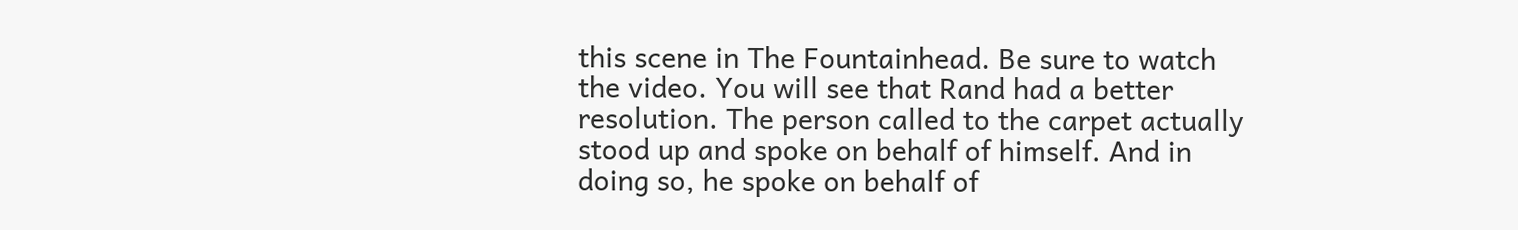this scene in The Fountainhead. Be sure to watch the video. You will see that Rand had a better resolution. The person called to the carpet actually stood up and spoke on behalf of himself. And in doing so, he spoke on behalf of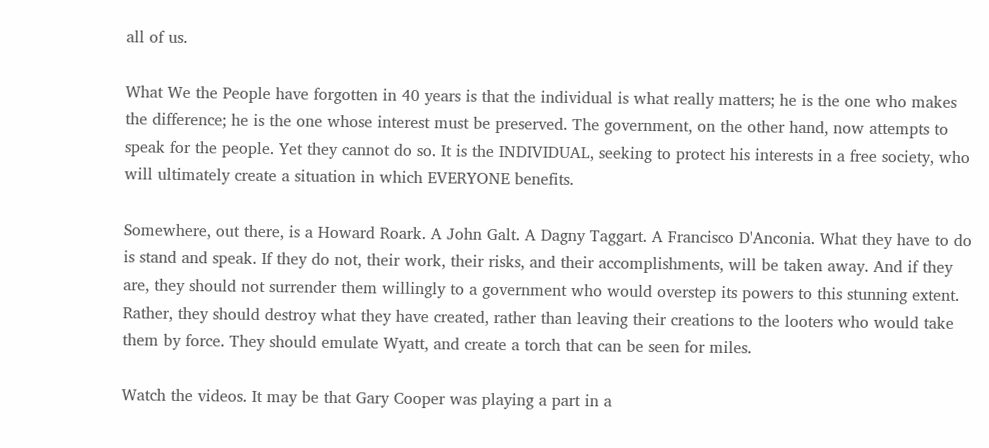all of us.

What We the People have forgotten in 40 years is that the individual is what really matters; he is the one who makes the difference; he is the one whose interest must be preserved. The government, on the other hand, now attempts to speak for the people. Yet they cannot do so. It is the INDIVIDUAL, seeking to protect his interests in a free society, who will ultimately create a situation in which EVERYONE benefits.

Somewhere, out there, is a Howard Roark. A John Galt. A Dagny Taggart. A Francisco D'Anconia. What they have to do is stand and speak. If they do not, their work, their risks, and their accomplishments, will be taken away. And if they are, they should not surrender them willingly to a government who would overstep its powers to this stunning extent. Rather, they should destroy what they have created, rather than leaving their creations to the looters who would take them by force. They should emulate Wyatt, and create a torch that can be seen for miles.

Watch the videos. It may be that Gary Cooper was playing a part in a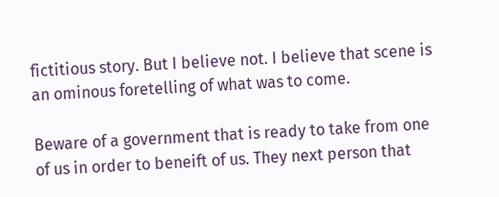fictitious story. But I believe not. I believe that scene is an ominous foretelling of what was to come.

Beware of a government that is ready to take from one of us in order to beneift of us. They next person that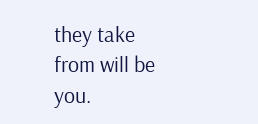they take from will be you.